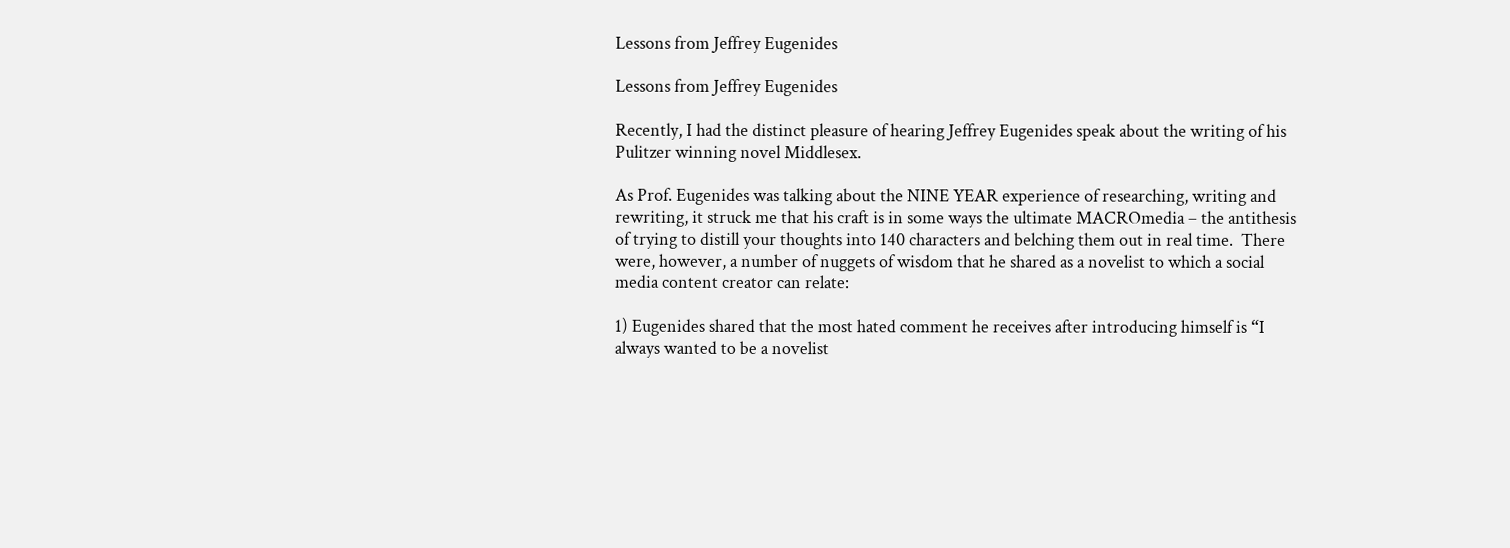Lessons from Jeffrey Eugenides

Lessons from Jeffrey Eugenides

Recently, I had the distinct pleasure of hearing Jeffrey Eugenides speak about the writing of his Pulitzer winning novel Middlesex.

As Prof. Eugenides was talking about the NINE YEAR experience of researching, writing and rewriting, it struck me that his craft is in some ways the ultimate MACROmedia – the antithesis of trying to distill your thoughts into 140 characters and belching them out in real time.  There were, however, a number of nuggets of wisdom that he shared as a novelist to which a social media content creator can relate:

1) Eugenides shared that the most hated comment he receives after introducing himself is “I always wanted to be a novelist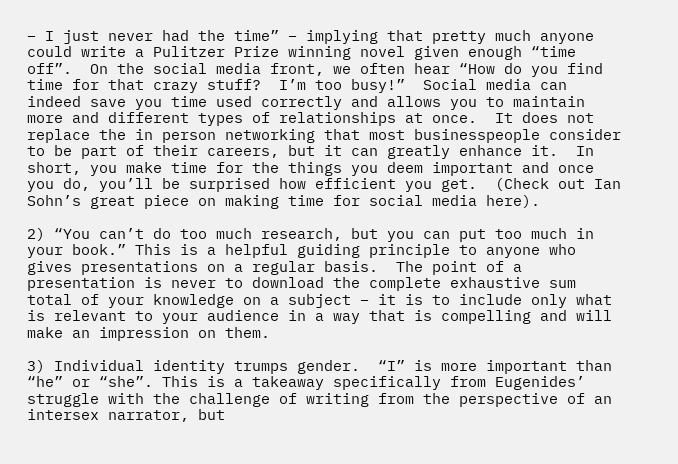– I just never had the time” – implying that pretty much anyone could write a Pulitzer Prize winning novel given enough “time off”.  On the social media front, we often hear “How do you find time for that crazy stuff?  I’m too busy!”  Social media can indeed save you time used correctly and allows you to maintain more and different types of relationships at once.  It does not replace the in person networking that most businesspeople consider to be part of their careers, but it can greatly enhance it.  In short, you make time for the things you deem important and once you do, you’ll be surprised how efficient you get.  (Check out Ian Sohn’s great piece on making time for social media here).

2) “You can’t do too much research, but you can put too much in your book.” This is a helpful guiding principle to anyone who gives presentations on a regular basis.  The point of a presentation is never to download the complete exhaustive sum total of your knowledge on a subject – it is to include only what is relevant to your audience in a way that is compelling and will make an impression on them.

3) Individual identity trumps gender.  “I” is more important than “he” or “she”. This is a takeaway specifically from Eugenides’ struggle with the challenge of writing from the perspective of an intersex narrator, but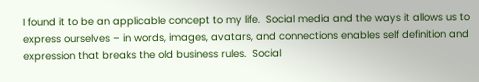I found it to be an applicable concept to my life.  Social media and the ways it allows us to express ourselves – in words, images, avatars, and connections enables self definition and expression that breaks the old business rules.  Social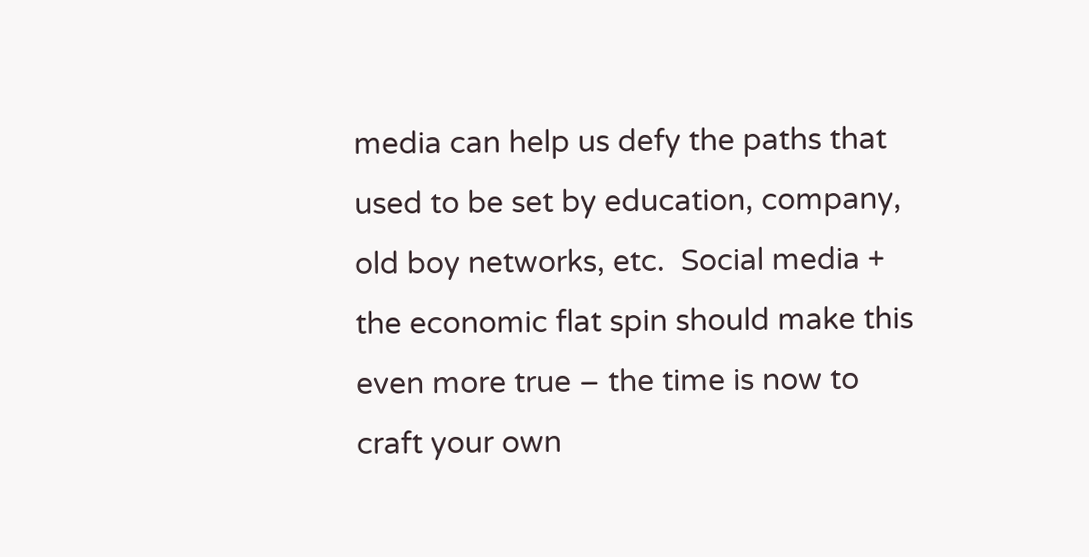media can help us defy the paths that used to be set by education, company, old boy networks, etc.  Social media + the economic flat spin should make this even more true – the time is now to craft your own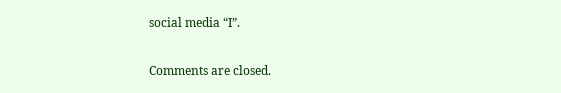social media “I”.

Comments are closed.